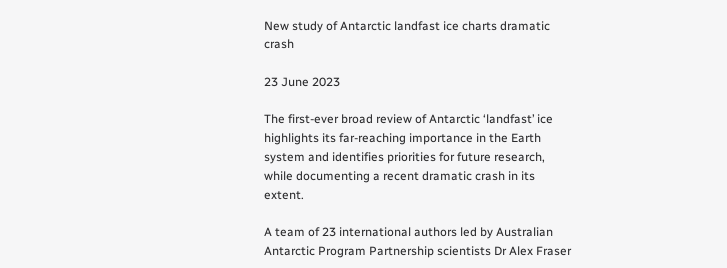New study of Antarctic landfast ice charts dramatic crash

23 June 2023

The first-ever broad review of Antarctic ‘landfast’ ice highlights its far-reaching importance in the Earth system and identifies priorities for future research, while documenting a recent dramatic crash in its extent.

A team of 23 international authors led by Australian Antarctic Program Partnership scientists Dr Alex Fraser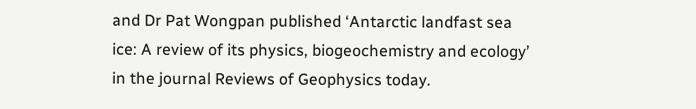and Dr Pat Wongpan published ‘Antarctic landfast sea ice: A review of its physics, biogeochemistry and ecology’ in the journal Reviews of Geophysics today.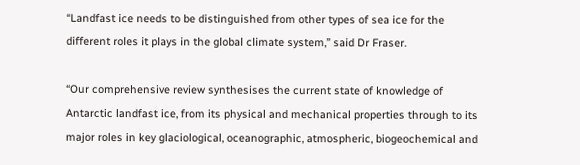“Landfast ice needs to be distinguished from other types of sea ice for the different roles it plays in the global climate system,” said Dr Fraser.

“Our comprehensive review synthesises the current state of knowledge of Antarctic landfast ice, from its physical and mechanical properties through to its major roles in key glaciological, oceanographic, atmospheric, biogeochemical and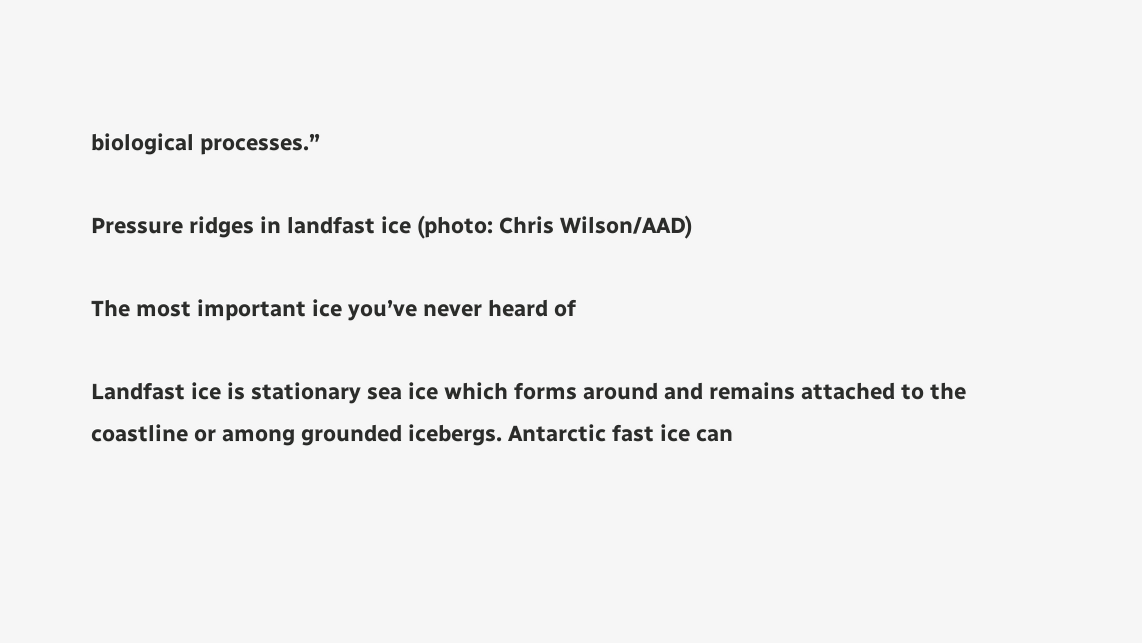biological processes.”

Pressure ridges in landfast ice (photo: Chris Wilson/AAD)

The most important ice you’ve never heard of

Landfast ice is stationary sea ice which forms around and remains attached to the coastline or among grounded icebergs. Antarctic fast ice can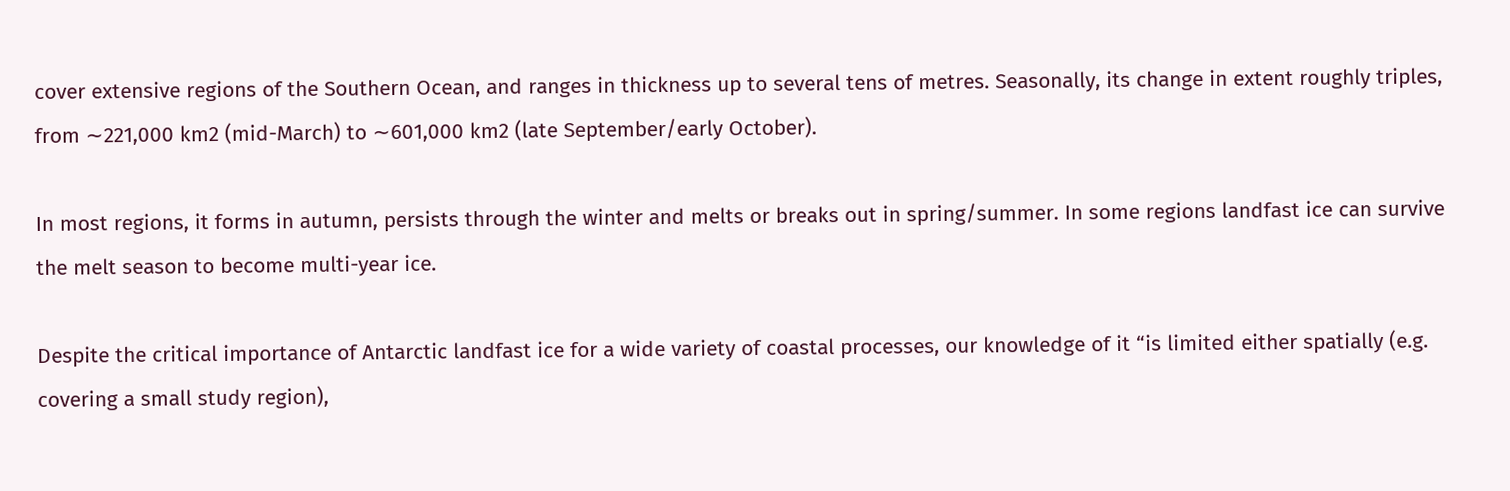cover extensive regions of the Southern Ocean, and ranges in thickness up to several tens of metres. Seasonally, its change in extent roughly triples, from ∼221,000 km2 (mid-March) to ∼601,000 km2 (late September/early October).

In most regions, it forms in autumn, persists through the winter and melts or breaks out in spring/summer. In some regions landfast ice can survive the melt season to become multi-year ice.

Despite the critical importance of Antarctic landfast ice for a wide variety of coastal processes, our knowledge of it “is limited either spatially (e.g. covering a small study region),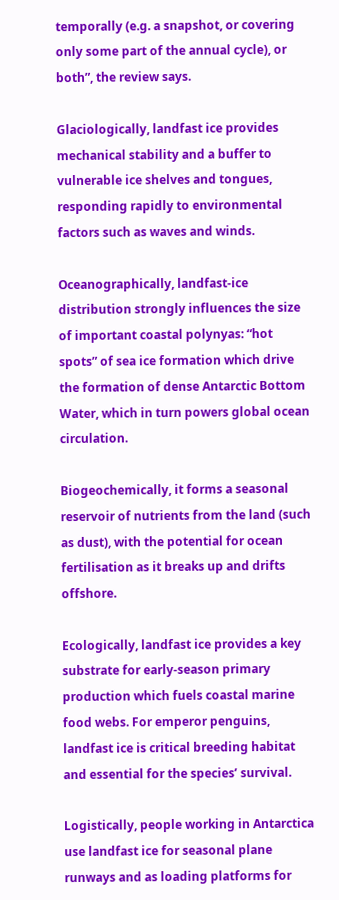temporally (e.g. a snapshot, or covering only some part of the annual cycle), or both”, the review says.

Glaciologically, landfast ice provides mechanical stability and a buffer to vulnerable ice shelves and tongues, responding rapidly to environmental factors such as waves and winds.

Oceanographically, landfast-ice distribution strongly influences the size of important coastal polynyas: “hot spots” of sea ice formation which drive the formation of dense Antarctic Bottom Water, which in turn powers global ocean circulation.

Biogeochemically, it forms a seasonal reservoir of nutrients from the land (such as dust), with the potential for ocean fertilisation as it breaks up and drifts offshore.

Ecologically, landfast ice provides a key substrate for early-season primary production which fuels coastal marine food webs. For emperor penguins, landfast ice is critical breeding habitat and essential for the species’ survival.

Logistically, people working in Antarctica use landfast ice for seasonal plane runways and as loading platforms for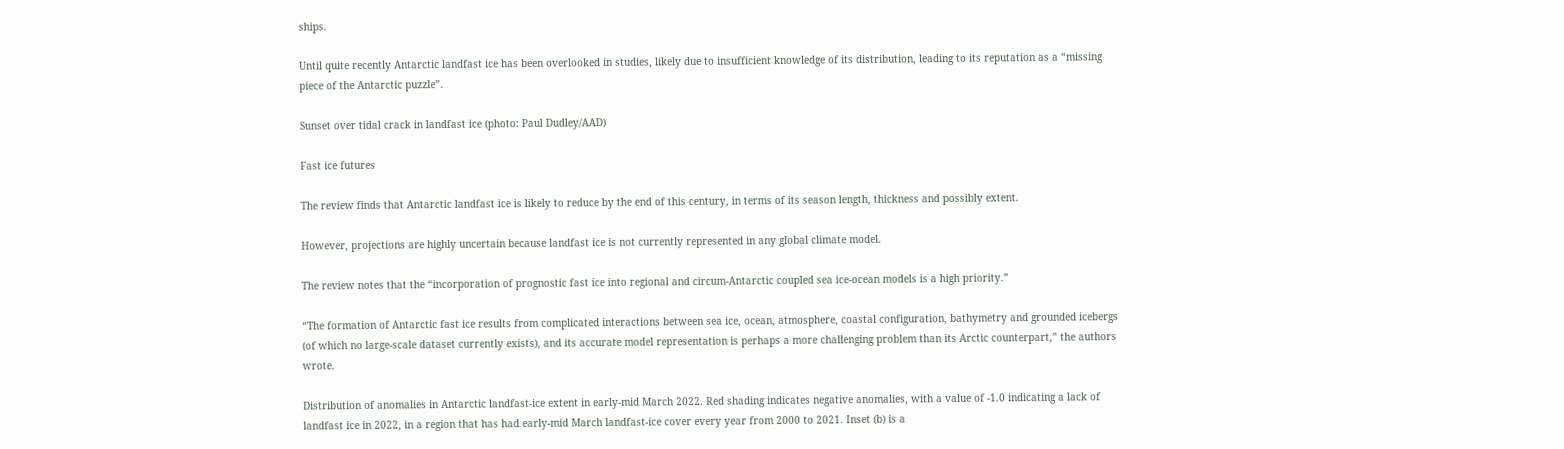ships.

Until quite recently Antarctic landfast ice has been overlooked in studies, likely due to insufficient knowledge of its distribution, leading to its reputation as a “missing piece of the Antarctic puzzle”.

Sunset over tidal crack in landfast ice (photo: Paul Dudley/AAD)

Fast ice futures

The review finds that Antarctic landfast ice is likely to reduce by the end of this century, in terms of its season length, thickness and possibly extent.

However, projections are highly uncertain because landfast ice is not currently represented in any global climate model.

The review notes that the “incorporation of prognostic fast ice into regional and circum-Antarctic coupled sea ice-ocean models is a high priority.”

“The formation of Antarctic fast ice results from complicated interactions between sea ice, ocean, atmosphere, coastal configuration, bathymetry and grounded icebergs (of which no large-scale dataset currently exists), and its accurate model representation is perhaps a more challenging problem than its Arctic counterpart,” the authors wrote.

Distribution of anomalies in Antarctic landfast-ice extent in early-mid March 2022. Red shading indicates negative anomalies, with a value of -1.0 indicating a lack of landfast ice in 2022, in a region that has had early-mid March landfast-ice cover every year from 2000 to 2021. Inset (b) is a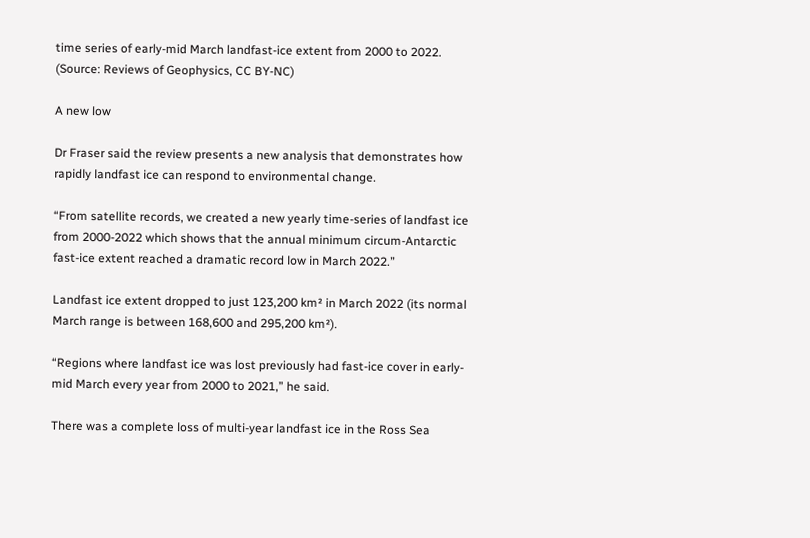time series of early-mid March landfast-ice extent from 2000 to 2022. (Source: Reviews of Geophysics, CC BY-NC)

A new low

Dr Fraser said the review presents a new analysis that demonstrates how rapidly landfast ice can respond to environmental change.

“From satellite records, we created a new yearly time-series of landfast ice from 2000-2022 which shows that the annual minimum circum-Antarctic fast-ice extent reached a dramatic record low in March 2022.”

Landfast ice extent dropped to just 123,200 km² in March 2022 (its normal March range is between 168,600 and 295,200 km²).

“Regions where landfast ice was lost previously had fast-ice cover in early-mid March every year from 2000 to 2021,” he said.

There was a complete loss of multi-year landfast ice in the Ross Sea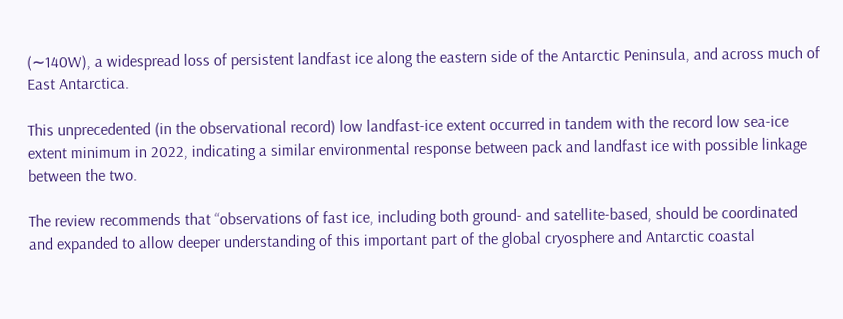(∼140W), a widespread loss of persistent landfast ice along the eastern side of the Antarctic Peninsula, and across much of East Antarctica.

This unprecedented (in the observational record) low landfast-ice extent occurred in tandem with the record low sea-ice extent minimum in 2022, indicating a similar environmental response between pack and landfast ice with possible linkage between the two.

The review recommends that “observations of fast ice, including both ground- and satellite-based, should be coordinated and expanded to allow deeper understanding of this important part of the global cryosphere and Antarctic coastal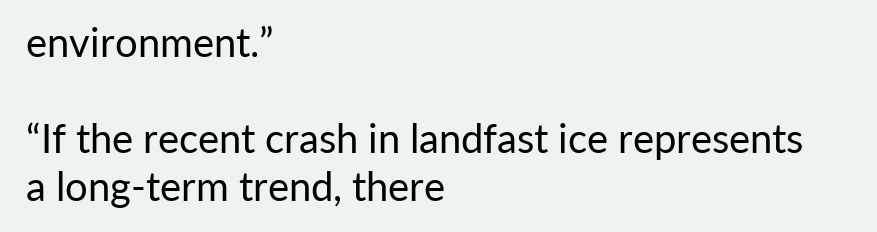environment.”

“If the recent crash in landfast ice represents a long-term trend, there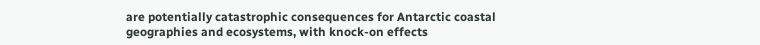are potentially catastrophic consequences for Antarctic coastal geographies and ecosystems, with knock-on effects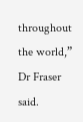throughout the world,” Dr Fraser said.